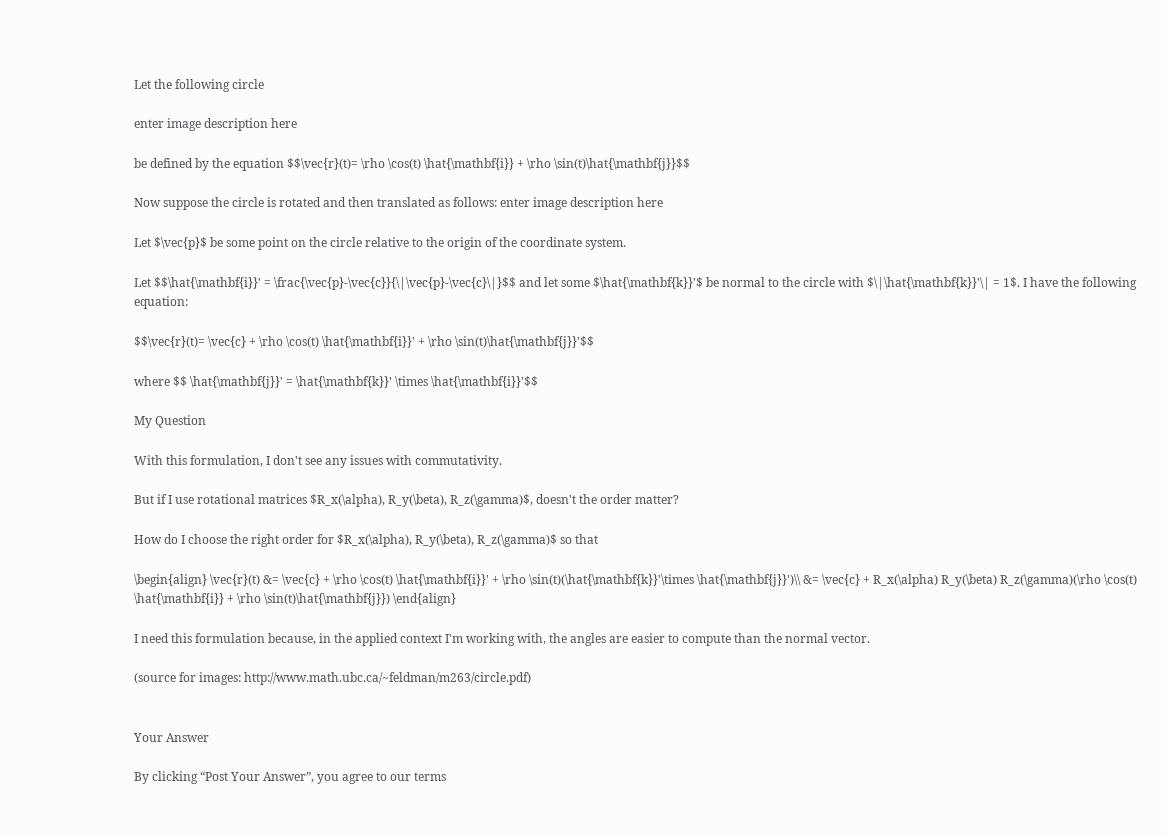Let the following circle

enter image description here

be defined by the equation $$\vec{r}(t)= \rho \cos(t) \hat{\mathbf{i}} + \rho \sin(t)\hat{\mathbf{j}}$$

Now suppose the circle is rotated and then translated as follows: enter image description here

Let $\vec{p}$ be some point on the circle relative to the origin of the coordinate system.

Let $$\hat{\mathbf{i}}' = \frac{\vec{p}-\vec{c}}{\|\vec{p}-\vec{c}\|}$$ and let some $\hat{\mathbf{k}}'$ be normal to the circle with $\|\hat{\mathbf{k}}'\| = 1$. I have the following equation:

$$\vec{r}(t)= \vec{c} + \rho \cos(t) \hat{\mathbf{i}}' + \rho \sin(t)\hat{\mathbf{j}}'$$

where $$ \hat{\mathbf{j}}' = \hat{\mathbf{k}}' \times \hat{\mathbf{i}}'$$

My Question

With this formulation, I don't see any issues with commutativity.

But if I use rotational matrices $R_x(\alpha), R_y(\beta), R_z(\gamma)$, doesn't the order matter?

How do I choose the right order for $R_x(\alpha), R_y(\beta), R_z(\gamma)$ so that

\begin{align} \vec{r}(t) &= \vec{c} + \rho \cos(t) \hat{\mathbf{i}}' + \rho \sin(t)(\hat{\mathbf{k}}'\times \hat{\mathbf{j}}')\\ &= \vec{c} + R_x(\alpha) R_y(\beta) R_z(\gamma)(\rho \cos(t) \hat{\mathbf{i}} + \rho \sin(t)\hat{\mathbf{j}}) \end{align}

I need this formulation because, in the applied context I'm working with, the angles are easier to compute than the normal vector.

(source for images: http://www.math.ubc.ca/~feldman/m263/circle.pdf)


Your Answer

By clicking “Post Your Answer”, you agree to our terms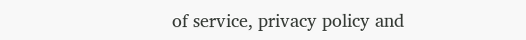of service, privacy policy and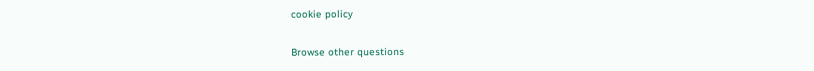cookie policy

Browse other questions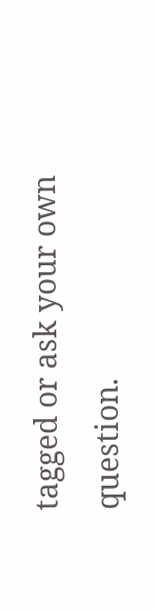tagged or ask your own question.